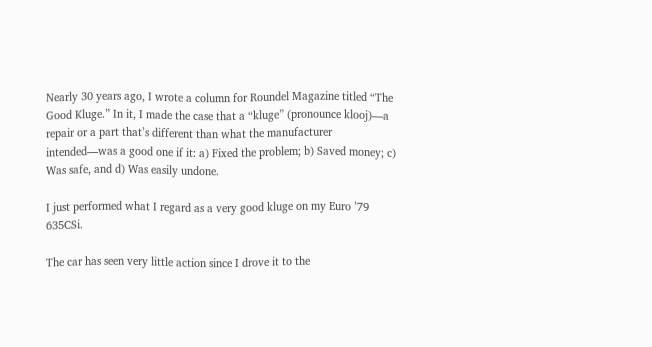Nearly 30 years ago, I wrote a column for Roundel Magazine titled “The Good Kluge.” In it, I made the case that a “kluge” (pronounce klooj)—a repair or a part that’s different than what the manufacturer intended—was a good one if it: a) Fixed the problem; b) Saved money; c) Was safe, and d) Was easily undone.

I just performed what I regard as a very good kluge on my Euro ’79 635CSi.

The car has seen very little action since I drove it to the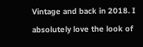Vintage and back in 2018. I absolutely love the look of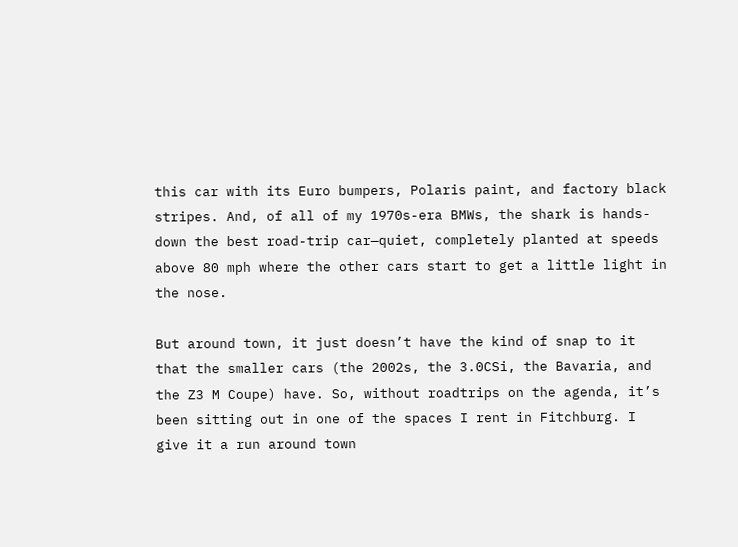this car with its Euro bumpers, Polaris paint, and factory black stripes. And, of all of my 1970s-era BMWs, the shark is hands-down the best road-trip car—quiet, completely planted at speeds above 80 mph where the other cars start to get a little light in the nose.

But around town, it just doesn’t have the kind of snap to it that the smaller cars (the 2002s, the 3.0CSi, the Bavaria, and the Z3 M Coupe) have. So, without roadtrips on the agenda, it’s been sitting out in one of the spaces I rent in Fitchburg. I give it a run around town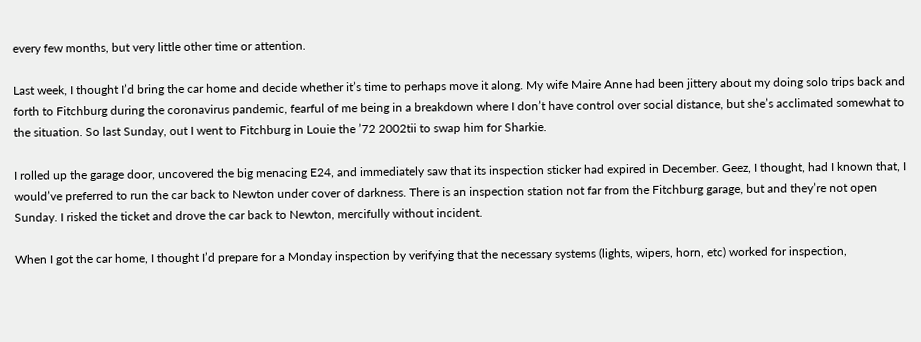every few months, but very little other time or attention.

Last week, I thought I’d bring the car home and decide whether it’s time to perhaps move it along. My wife Maire Anne had been jittery about my doing solo trips back and forth to Fitchburg during the coronavirus pandemic, fearful of me being in a breakdown where I don’t have control over social distance, but she’s acclimated somewhat to the situation. So last Sunday, out I went to Fitchburg in Louie the ’72 2002tii to swap him for Sharkie.

I rolled up the garage door, uncovered the big menacing E24, and immediately saw that its inspection sticker had expired in December. Geez, I thought, had I known that, I would’ve preferred to run the car back to Newton under cover of darkness. There is an inspection station not far from the Fitchburg garage, but and they’re not open Sunday. I risked the ticket and drove the car back to Newton, mercifully without incident.

When I got the car home, I thought I’d prepare for a Monday inspection by verifying that the necessary systems (lights, wipers, horn, etc) worked for inspection,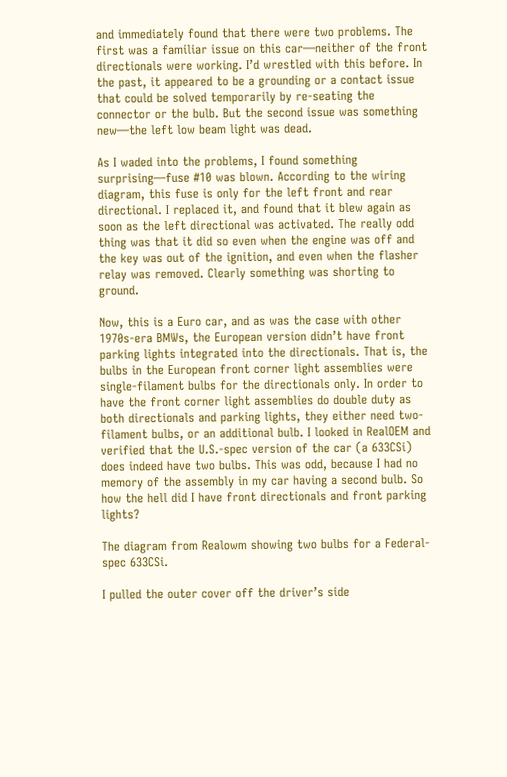and immediately found that there were two problems. The first was a familiar issue on this car—neither of the front directionals were working. I’d wrestled with this before. In the past, it appeared to be a grounding or a contact issue that could be solved temporarily by re-seating the connector or the bulb. But the second issue was something new—the left low beam light was dead.

As I waded into the problems, I found something surprising—fuse #10 was blown. According to the wiring diagram, this fuse is only for the left front and rear directional. I replaced it, and found that it blew again as soon as the left directional was activated. The really odd thing was that it did so even when the engine was off and the key was out of the ignition, and even when the flasher relay was removed. Clearly something was shorting to ground.

Now, this is a Euro car, and as was the case with other 1970s-era BMWs, the European version didn’t have front parking lights integrated into the directionals. That is, the bulbs in the European front corner light assemblies were single-filament bulbs for the directionals only. In order to have the front corner light assemblies do double duty as both directionals and parking lights, they either need two-filament bulbs, or an additional bulb. I looked in RealOEM and verified that the U.S.-spec version of the car (a 633CSi) does indeed have two bulbs. This was odd, because I had no memory of the assembly in my car having a second bulb. So how the hell did I have front directionals and front parking lights?

The diagram from Realowm showing two bulbs for a Federal-spec 633CSi.

I pulled the outer cover off the driver’s side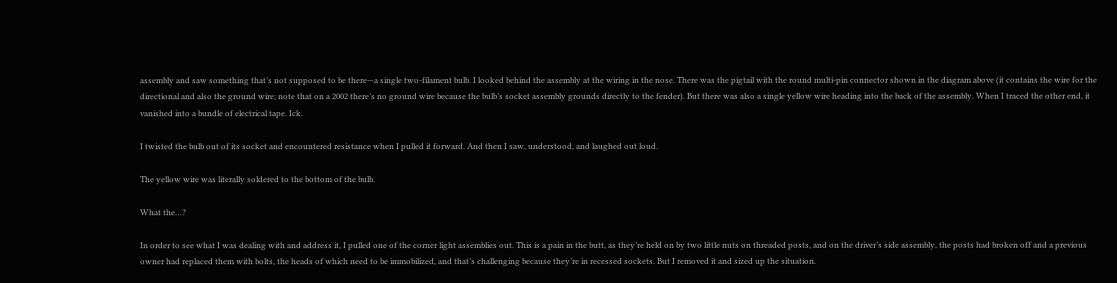assembly and saw something that’s not supposed to be there—a single two-filament bulb. I looked behind the assembly at the wiring in the nose. There was the pigtail with the round multi-pin connector shown in the diagram above (it contains the wire for the directional and also the ground wire; note that on a 2002 there’s no ground wire because the bulb’s socket assembly grounds directly to the fender). But there was also a single yellow wire heading into the back of the assembly. When I traced the other end, it vanished into a bundle of electrical tape. Ick.

I twisted the bulb out of its socket and encountered resistance when I pulled it forward. And then I saw, understood, and laughed out loud.

The yellow wire was literally soldered to the bottom of the bulb.

What the…?

In order to see what I was dealing with and address it, I pulled one of the corner light assemblies out. This is a pain in the butt, as they’re held on by two little nuts on threaded posts, and on the driver’s side assembly, the posts had broken off and a previous owner had replaced them with bolts, the heads of which need to be immobilized, and that’s challenging because they’re in recessed sockets. But I removed it and sized up the situation.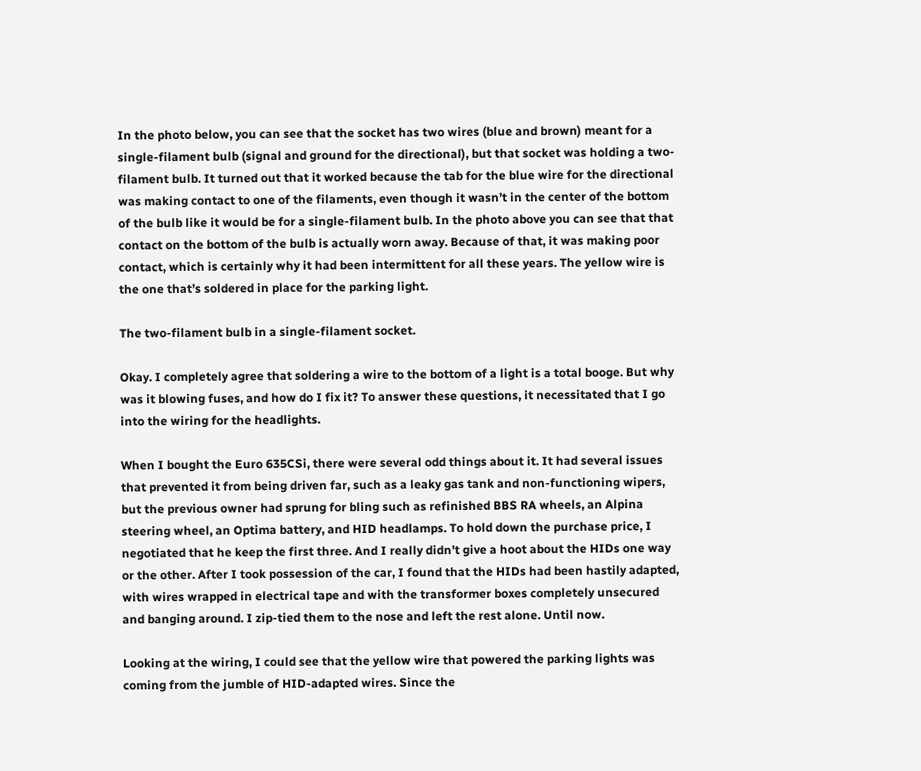In the photo below, you can see that the socket has two wires (blue and brown) meant for a single-filament bulb (signal and ground for the directional), but that socket was holding a two-filament bulb. It turned out that it worked because the tab for the blue wire for the directional was making contact to one of the filaments, even though it wasn’t in the center of the bottom of the bulb like it would be for a single-filament bulb. In the photo above you can see that that contact on the bottom of the bulb is actually worn away. Because of that, it was making poor contact, which is certainly why it had been intermittent for all these years. The yellow wire is the one that’s soldered in place for the parking light.

The two-filament bulb in a single-filament socket.

Okay. I completely agree that soldering a wire to the bottom of a light is a total booge. But why was it blowing fuses, and how do I fix it? To answer these questions, it necessitated that I go into the wiring for the headlights.

When I bought the Euro 635CSi, there were several odd things about it. It had several issues that prevented it from being driven far, such as a leaky gas tank and non-functioning wipers, but the previous owner had sprung for bling such as refinished BBS RA wheels, an Alpina steering wheel, an Optima battery, and HID headlamps. To hold down the purchase price, I negotiated that he keep the first three. And I really didn’t give a hoot about the HIDs one way or the other. After I took possession of the car, I found that the HIDs had been hastily adapted, with wires wrapped in electrical tape and with the transformer boxes completely unsecured and banging around. I zip-tied them to the nose and left the rest alone. Until now.

Looking at the wiring, I could see that the yellow wire that powered the parking lights was coming from the jumble of HID-adapted wires. Since the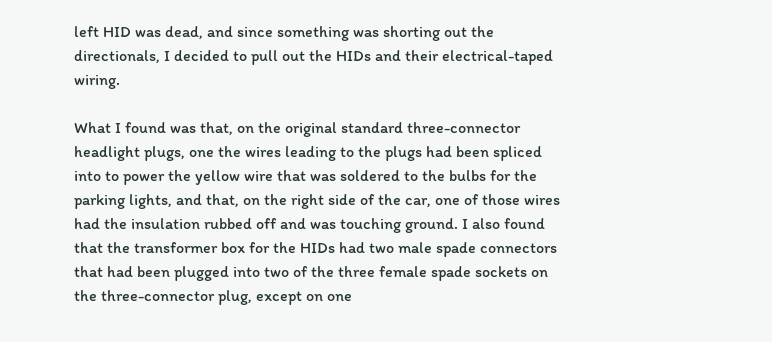left HID was dead, and since something was shorting out the directionals, I decided to pull out the HIDs and their electrical-taped wiring.

What I found was that, on the original standard three-connector headlight plugs, one the wires leading to the plugs had been spliced into to power the yellow wire that was soldered to the bulbs for the parking lights, and that, on the right side of the car, one of those wires had the insulation rubbed off and was touching ground. I also found that the transformer box for the HIDs had two male spade connectors that had been plugged into two of the three female spade sockets on the three-connector plug, except on one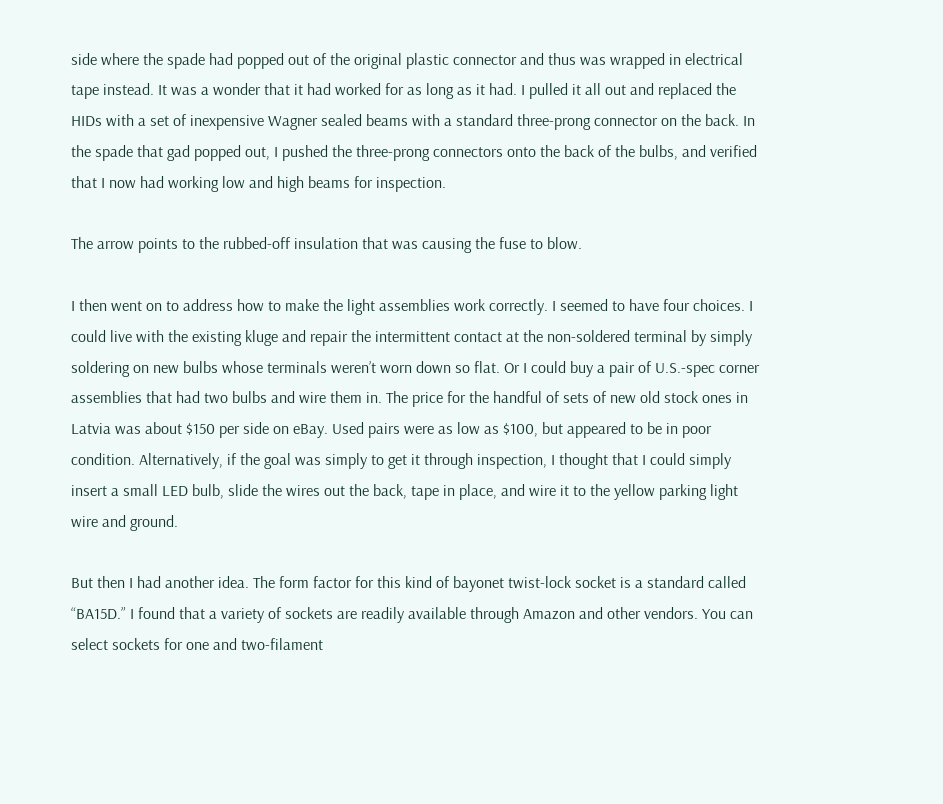side where the spade had popped out of the original plastic connector and thus was wrapped in electrical tape instead. It was a wonder that it had worked for as long as it had. I pulled it all out and replaced the HIDs with a set of inexpensive Wagner sealed beams with a standard three-prong connector on the back. In the spade that gad popped out, I pushed the three-prong connectors onto the back of the bulbs, and verified that I now had working low and high beams for inspection.

The arrow points to the rubbed-off insulation that was causing the fuse to blow.

I then went on to address how to make the light assemblies work correctly. I seemed to have four choices. I could live with the existing kluge and repair the intermittent contact at the non-soldered terminal by simply soldering on new bulbs whose terminals weren’t worn down so flat. Or I could buy a pair of U.S.-spec corner assemblies that had two bulbs and wire them in. The price for the handful of sets of new old stock ones in Latvia was about $150 per side on eBay. Used pairs were as low as $100, but appeared to be in poor condition. Alternatively, if the goal was simply to get it through inspection, I thought that I could simply insert a small LED bulb, slide the wires out the back, tape in place, and wire it to the yellow parking light wire and ground.

But then I had another idea. The form factor for this kind of bayonet twist-lock socket is a standard called “BA15D.” I found that a variety of sockets are readily available through Amazon and other vendors. You can select sockets for one and two-filament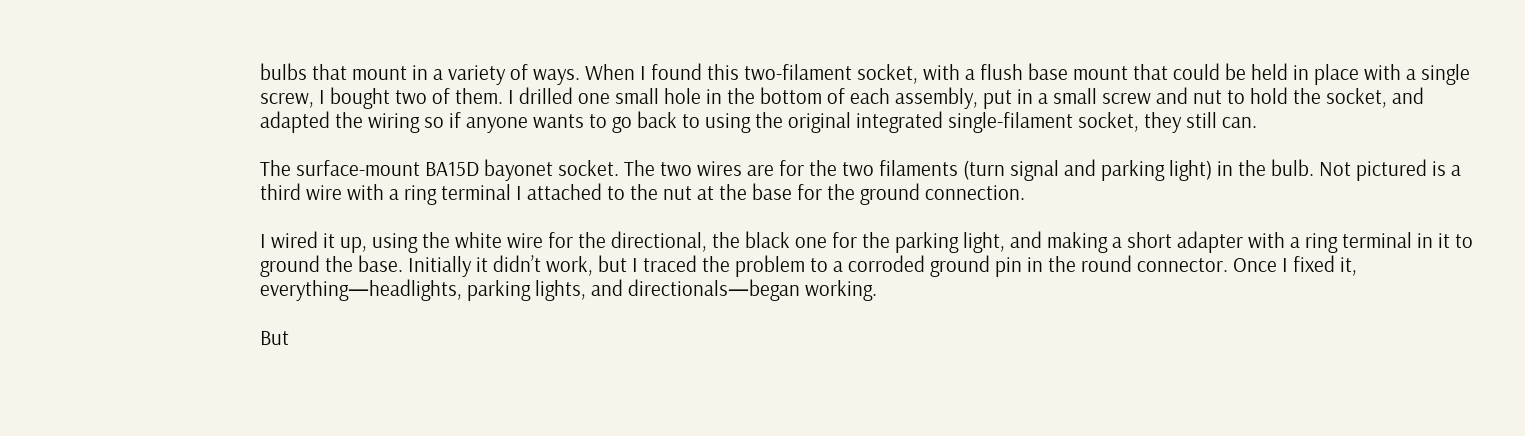bulbs that mount in a variety of ways. When I found this two-filament socket, with a flush base mount that could be held in place with a single screw, I bought two of them. I drilled one small hole in the bottom of each assembly, put in a small screw and nut to hold the socket, and adapted the wiring so if anyone wants to go back to using the original integrated single-filament socket, they still can.

The surface-mount BA15D bayonet socket. The two wires are for the two filaments (turn signal and parking light) in the bulb. Not pictured is a third wire with a ring terminal I attached to the nut at the base for the ground connection.

I wired it up, using the white wire for the directional, the black one for the parking light, and making a short adapter with a ring terminal in it to ground the base. Initially it didn’t work, but I traced the problem to a corroded ground pin in the round connector. Once I fixed it, everything—headlights, parking lights, and directionals—began working.

But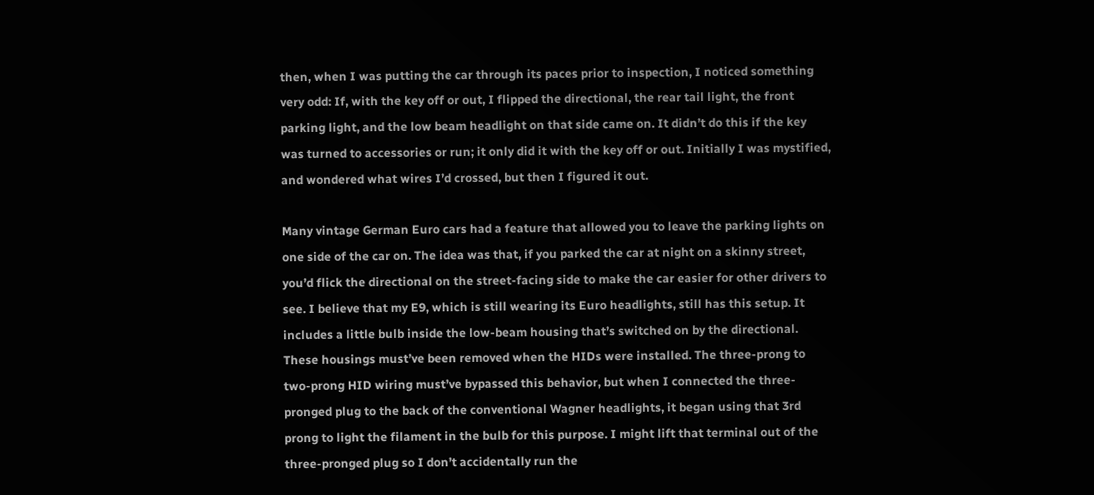then, when I was putting the car through its paces prior to inspection, I noticed something very odd: If, with the key off or out, I flipped the directional, the rear tail light, the front parking light, and the low beam headlight on that side came on. It didn’t do this if the key was turned to accessories or run; it only did it with the key off or out. Initially I was mystified, and wondered what wires I’d crossed, but then I figured it out.

Many vintage German Euro cars had a feature that allowed you to leave the parking lights on one side of the car on. The idea was that, if you parked the car at night on a skinny street, you’d flick the directional on the street-facing side to make the car easier for other drivers to see. I believe that my E9, which is still wearing its Euro headlights, still has this setup. It includes a little bulb inside the low-beam housing that’s switched on by the directional. These housings must’ve been removed when the HIDs were installed. The three-prong to two-prong HID wiring must’ve bypassed this behavior, but when I connected the three-pronged plug to the back of the conventional Wagner headlights, it began using that 3rd prong to light the filament in the bulb for this purpose. I might lift that terminal out of the three-pronged plug so I don’t accidentally run the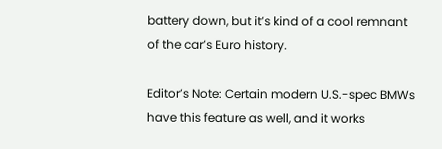battery down, but it’s kind of a cool remnant of the car’s Euro history.

Editor’s Note: Certain modern U.S.-spec BMWs have this feature as well, and it works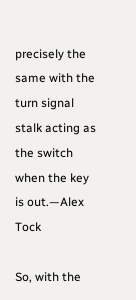precisely the same with the turn signal stalk acting as the switch when the key is out.—Alex Tock

So, with the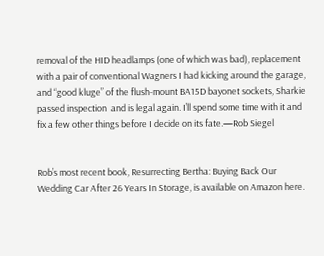removal of the HID headlamps (one of which was bad), replacement with a pair of conventional Wagners I had kicking around the garage, and “good kluge” of the flush-mount BA15D bayonet sockets, Sharkie passed inspection  and is legal again. I’ll spend some time with it and fix a few other things before I decide on its fate.—Rob Siegel


Rob’s most recent book, Resurrecting Bertha: Buying Back Our Wedding Car After 26 Years In Storage, is available on Amazon here.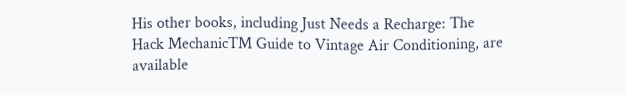His other books, including Just Needs a Recharge: The Hack MechanicTM Guide to Vintage Air Conditioning, are available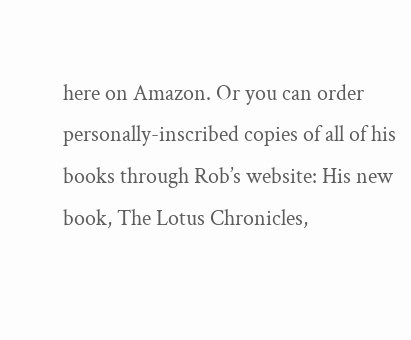here on Amazon. Or you can order personally-inscribed copies of all of his books through Rob’s website: His new book, The Lotus Chronicles,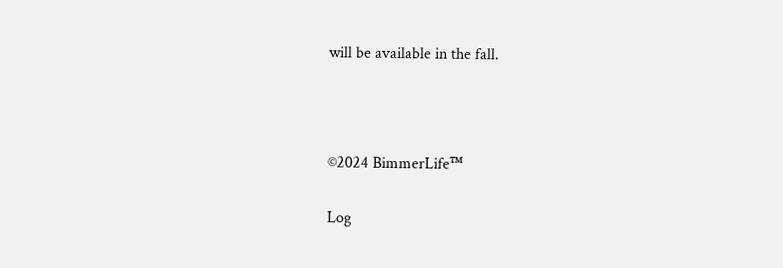will be available in the fall.



©2024 BimmerLife™

Log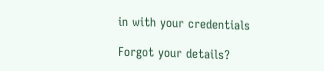in with your credentials

Forgot your details?